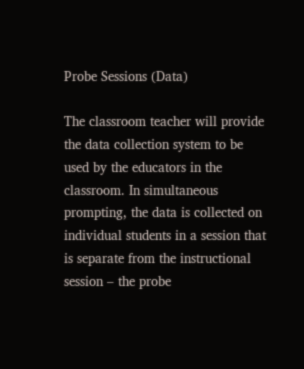Probe Sessions (Data)

The classroom teacher will provide the data collection system to be used by the educators in the classroom. In simultaneous prompting, the data is collected on individual students in a session that is separate from the instructional session – the probe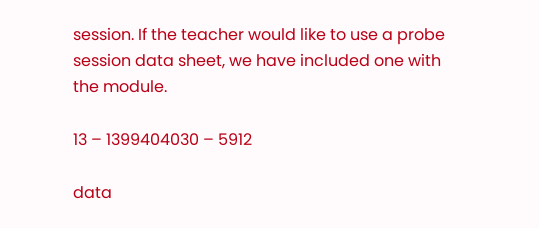session. If the teacher would like to use a probe session data sheet, we have included one with the module.

13 – 1399404030 – 5912

data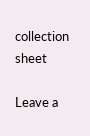collection sheet

Leave a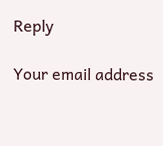Reply

Your email address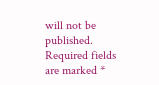will not be published. Required fields are marked *